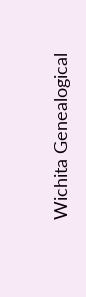Wichita Genealogical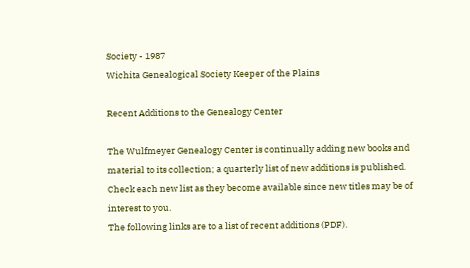Society - 1987
Wichita Genealogical Society Keeper of the Plains

Recent Additions to the Genealogy Center

The Wulfmeyer Genealogy Center is continually adding new books and material to its collection; a quarterly list of new additions is published. Check each new list as they become available since new titles may be of interest to you.
The following links are to a list of recent additions (PDF).